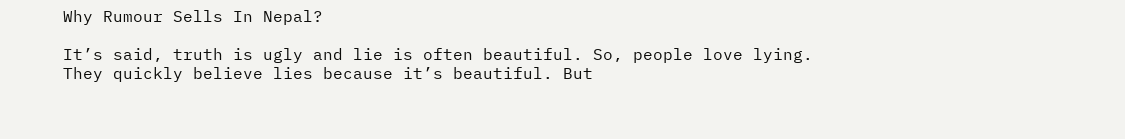Why Rumour Sells In Nepal?

It’s said, truth is ugly and lie is often beautiful. So, people love lying. They quickly believe lies because it’s beautiful. But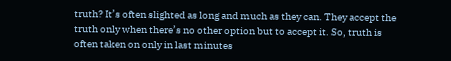truth? It’s often slighted as long and much as they can. They accept the truth only when there’s no other option but to accept it. So, truth is often taken on only in last minutes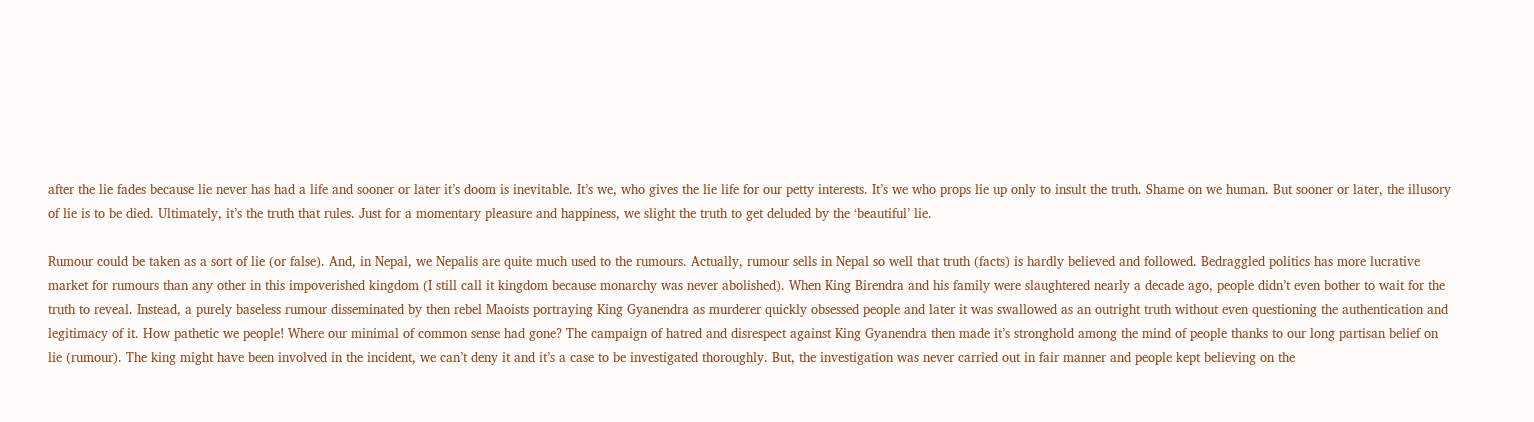after the lie fades because lie never has had a life and sooner or later it’s doom is inevitable. It’s we, who gives the lie life for our petty interests. It’s we who props lie up only to insult the truth. Shame on we human. But sooner or later, the illusory of lie is to be died. Ultimately, it’s the truth that rules. Just for a momentary pleasure and happiness, we slight the truth to get deluded by the ‘beautiful’ lie.

Rumour could be taken as a sort of lie (or false). And, in Nepal, we Nepalis are quite much used to the rumours. Actually, rumour sells in Nepal so well that truth (facts) is hardly believed and followed. Bedraggled politics has more lucrative market for rumours than any other in this impoverished kingdom (I still call it kingdom because monarchy was never abolished). When King Birendra and his family were slaughtered nearly a decade ago, people didn’t even bother to wait for the truth to reveal. Instead, a purely baseless rumour disseminated by then rebel Maoists portraying King Gyanendra as murderer quickly obsessed people and later it was swallowed as an outright truth without even questioning the authentication and legitimacy of it. How pathetic we people! Where our minimal of common sense had gone? The campaign of hatred and disrespect against King Gyanendra then made it’s stronghold among the mind of people thanks to our long partisan belief on lie (rumour). The king might have been involved in the incident, we can’t deny it and it’s a case to be investigated thoroughly. But, the investigation was never carried out in fair manner and people kept believing on the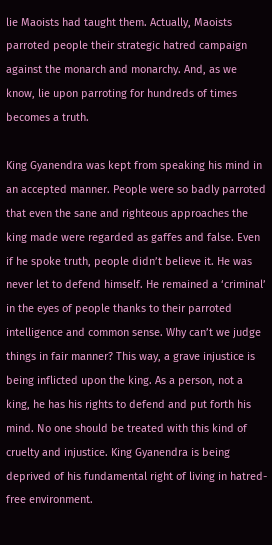lie Maoists had taught them. Actually, Maoists parroted people their strategic hatred campaign against the monarch and monarchy. And, as we know, lie upon parroting for hundreds of times becomes a truth.

King Gyanendra was kept from speaking his mind in an accepted manner. People were so badly parroted that even the sane and righteous approaches the king made were regarded as gaffes and false. Even if he spoke truth, people didn’t believe it. He was never let to defend himself. He remained a ‘criminal’ in the eyes of people thanks to their parroted intelligence and common sense. Why can’t we judge things in fair manner? This way, a grave injustice is being inflicted upon the king. As a person, not a king, he has his rights to defend and put forth his mind. No one should be treated with this kind of cruelty and injustice. King Gyanendra is being deprived of his fundamental right of living in hatred-free environment.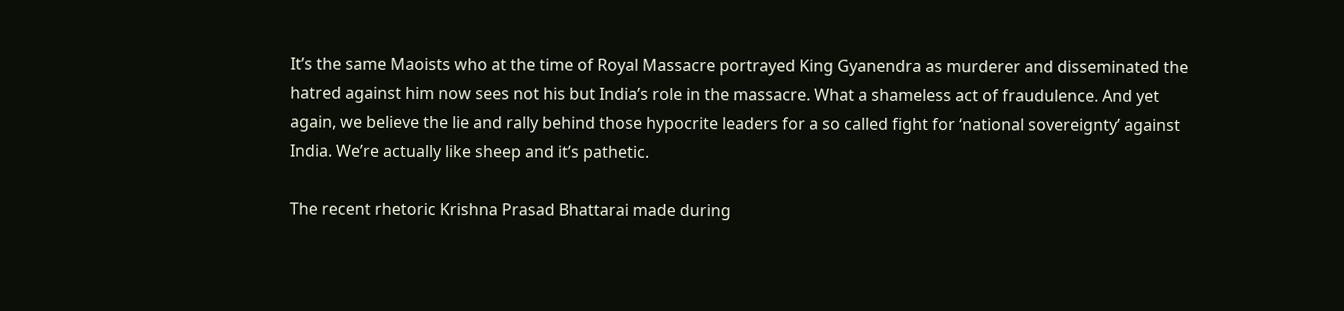It’s the same Maoists who at the time of Royal Massacre portrayed King Gyanendra as murderer and disseminated the hatred against him now sees not his but India’s role in the massacre. What a shameless act of fraudulence. And yet again, we believe the lie and rally behind those hypocrite leaders for a so called fight for ‘national sovereignty’ against India. We’re actually like sheep and it’s pathetic.

The recent rhetoric Krishna Prasad Bhattarai made during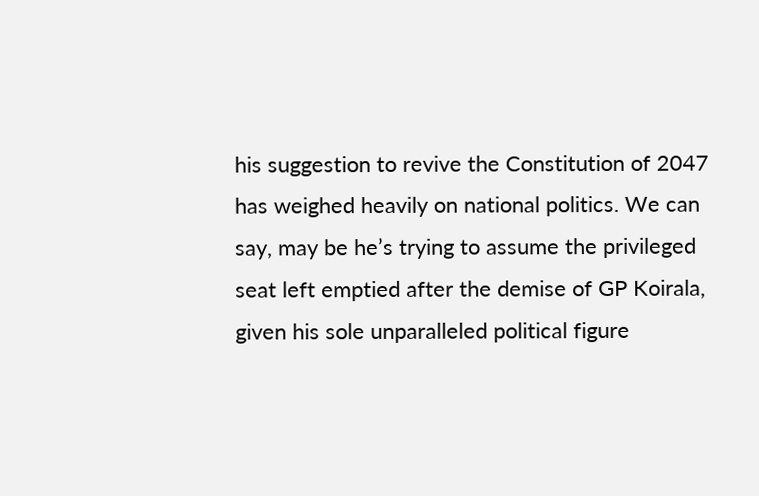his suggestion to revive the Constitution of 2047 has weighed heavily on national politics. We can say, may be he’s trying to assume the privileged seat left emptied after the demise of GP Koirala, given his sole unparalleled political figure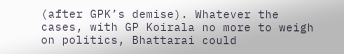(after GPK’s demise). Whatever the cases, with GP Koirala no more to weigh on politics, Bhattarai could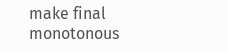make final monotonous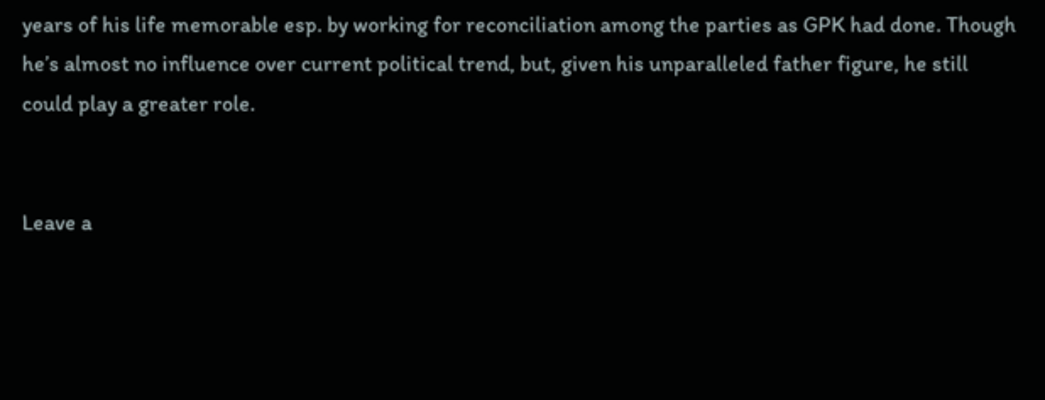years of his life memorable esp. by working for reconciliation among the parties as GPK had done. Though he’s almost no influence over current political trend, but, given his unparalleled father figure, he still could play a greater role.


Leave a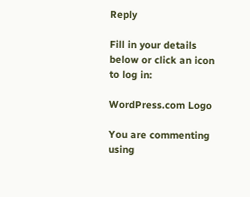Reply

Fill in your details below or click an icon to log in:

WordPress.com Logo

You are commenting using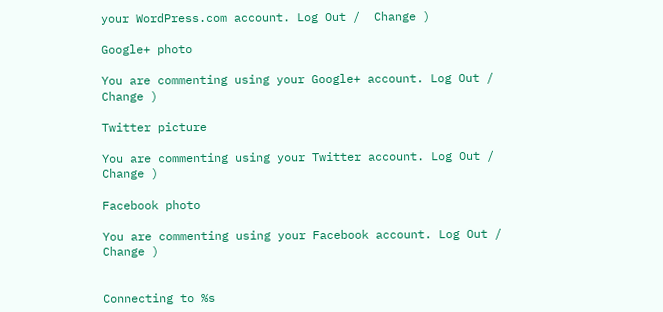your WordPress.com account. Log Out /  Change )

Google+ photo

You are commenting using your Google+ account. Log Out /  Change )

Twitter picture

You are commenting using your Twitter account. Log Out /  Change )

Facebook photo

You are commenting using your Facebook account. Log Out /  Change )


Connecting to %s